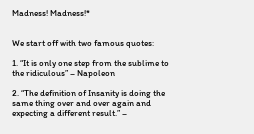Madness! Madness!*


We start off with two famous quotes:

1. “It is only one step from the sublime to the ridiculous” – Napoleon

2. “The definition of Insanity is doing the same thing over and over again and expecting a different result.” –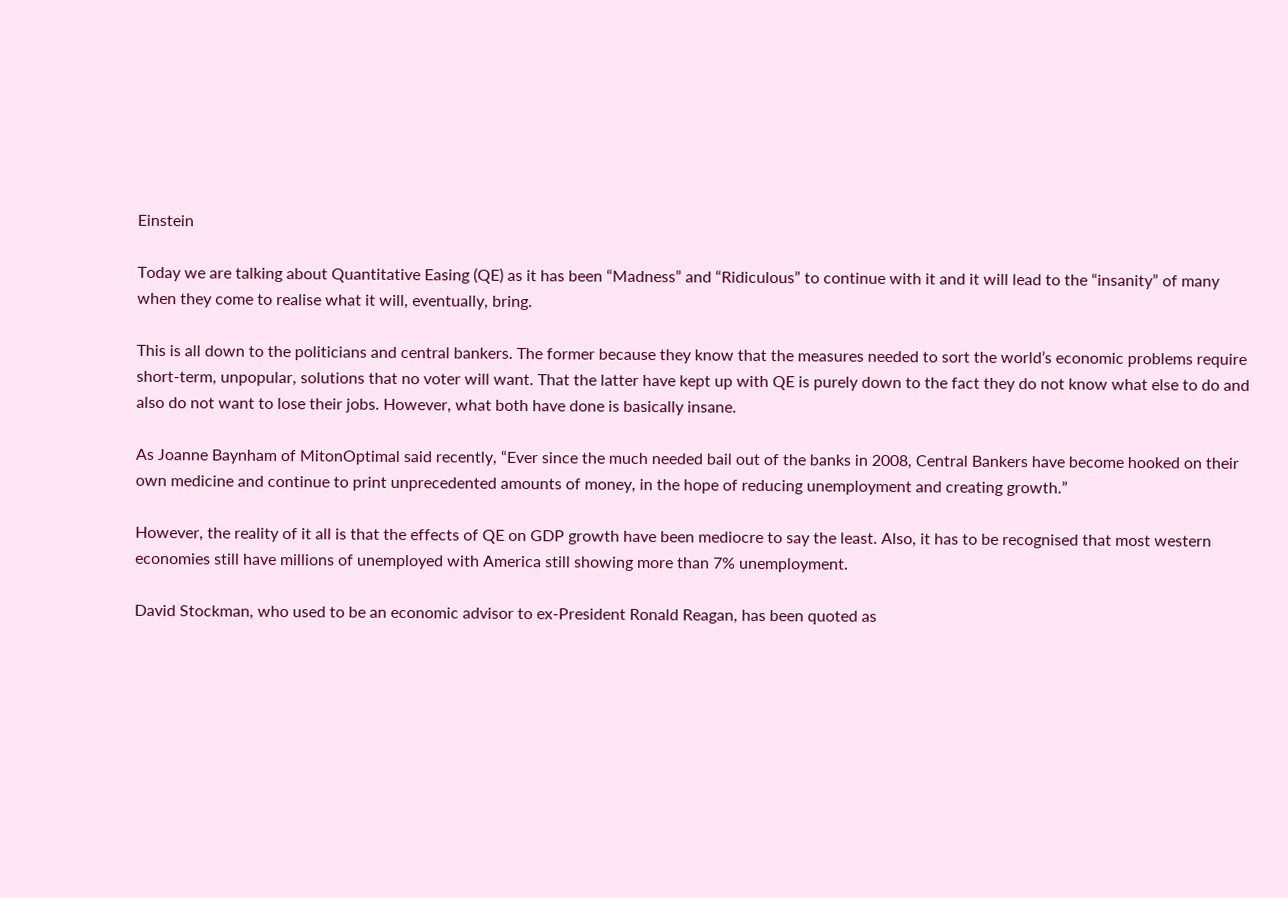Einstein

Today we are talking about Quantitative Easing (QE) as it has been “Madness” and “Ridiculous” to continue with it and it will lead to the “insanity” of many when they come to realise what it will, eventually, bring.

This is all down to the politicians and central bankers. The former because they know that the measures needed to sort the world’s economic problems require short-term, unpopular, solutions that no voter will want. That the latter have kept up with QE is purely down to the fact they do not know what else to do and also do not want to lose their jobs. However, what both have done is basically insane.

As Joanne Baynham of MitonOptimal said recently, “Ever since the much needed bail out of the banks in 2008, Central Bankers have become hooked on their own medicine and continue to print unprecedented amounts of money, in the hope of reducing unemployment and creating growth.”

However, the reality of it all is that the effects of QE on GDP growth have been mediocre to say the least. Also, it has to be recognised that most western economies still have millions of unemployed with America still showing more than 7% unemployment.

David Stockman, who used to be an economic advisor to ex-President Ronald Reagan, has been quoted as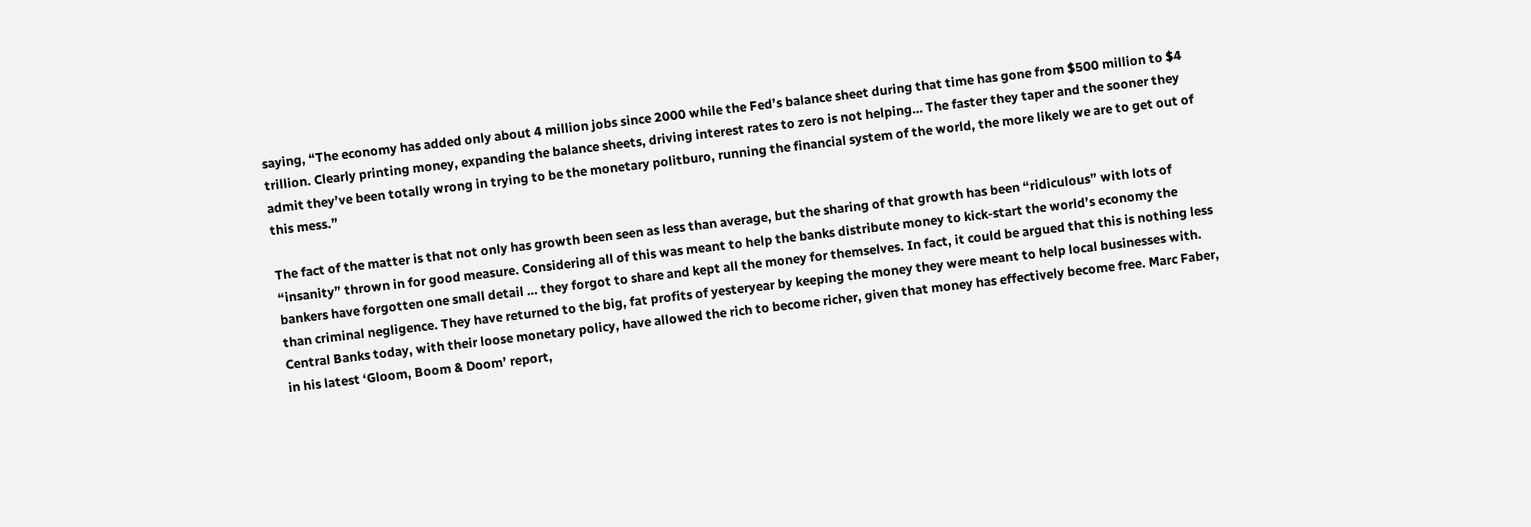saying, “The economy has added only about 4 million jobs since 2000 while the Fed’s balance sheet during that time has gone from $500 million to $4 trillion. Clearly printing money, expanding the balance sheets, driving interest rates to zero is not helping… The faster they taper and the sooner they admit they’ve been totally wrong in trying to be the monetary politburo, running the financial system of the world, the more likely we are to get out of this mess.”

The fact of the matter is that not only has growth been seen as less than average, but the sharing of that growth has been “ridiculous” with lots of “insanity” thrown in for good measure. Considering all of this was meant to help the banks distribute money to kick-start the world’s economy the bankers have forgotten one small detail … they forgot to share and kept all the money for themselves. In fact, it could be argued that this is nothing less than criminal negligence. They have returned to the big, fat profits of yesteryear by keeping the money they were meant to help local businesses with. Central Banks today, with their loose monetary policy, have allowed the rich to become richer, given that money has effectively become free. Marc Faber, in his latest ‘Gloom, Boom & Doom’ report,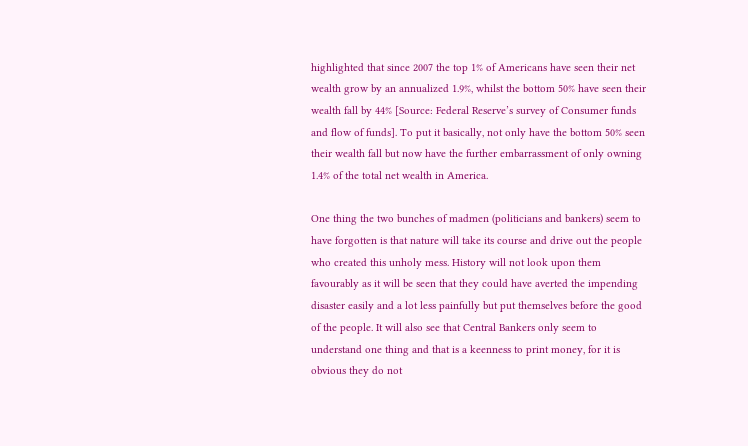highlighted that since 2007 the top 1% of Americans have seen their net wealth grow by an annualized 1.9%, whilst the bottom 50% have seen their wealth fall by 44% [Source: Federal Reserve’s survey of Consumer funds and flow of funds]. To put it basically, not only have the bottom 50% seen their wealth fall but now have the further embarrassment of only owning 1.4% of the total net wealth in America.

One thing the two bunches of madmen (politicians and bankers) seem to have forgotten is that nature will take its course and drive out the people who created this unholy mess. History will not look upon them favourably as it will be seen that they could have averted the impending disaster easily and a lot less painfully but put themselves before the good of the people. It will also see that Central Bankers only seem to understand one thing and that is a keenness to print money, for it is obvious they do not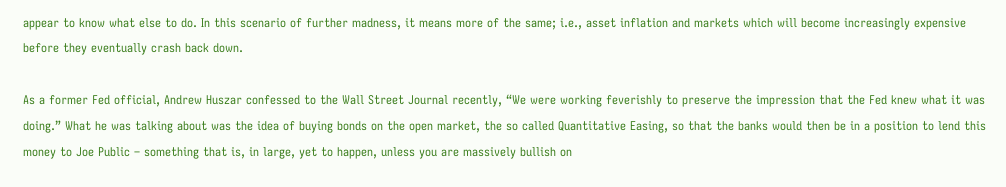appear to know what else to do. In this scenario of further madness, it means more of the same; i.e., asset inflation and markets which will become increasingly expensive before they eventually crash back down.

As a former Fed official, Andrew Huszar confessed to the Wall Street Journal recently, “We were working feverishly to preserve the impression that the Fed knew what it was doing.” What he was talking about was the idea of buying bonds on the open market, the so called Quantitative Easing, so that the banks would then be in a position to lend this money to Joe Public – something that is, in large, yet to happen, unless you are massively bullish on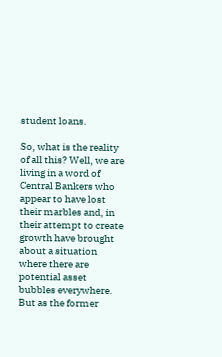student loans.

So, what is the reality of all this? Well, we are living in a word of Central Bankers who appear to have lost their marbles and, in their attempt to create growth have brought about a situation where there are potential asset bubbles everywhere. But as the former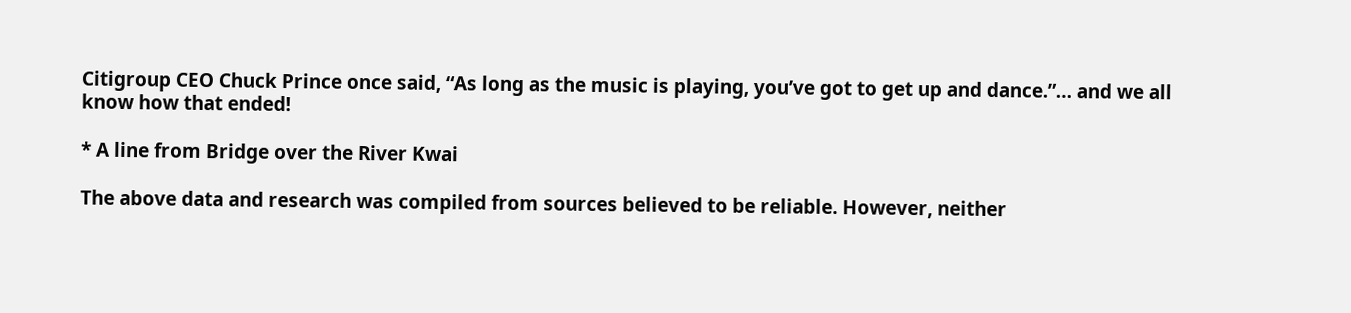Citigroup CEO Chuck Prince once said, “As long as the music is playing, you’ve got to get up and dance.”… and we all know how that ended!

* A line from Bridge over the River Kwai

The above data and research was compiled from sources believed to be reliable. However, neither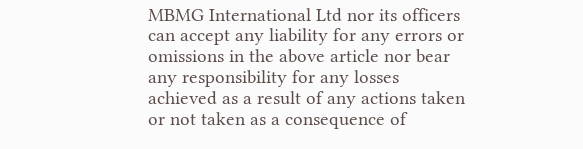MBMG International Ltd nor its officers can accept any liability for any errors or omissions in the above article nor bear any responsibility for any losses achieved as a result of any actions taken or not taken as a consequence of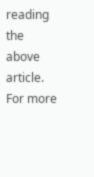reading the above article. For more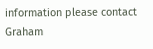information please contact Graham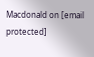Macdonald on [email protected]